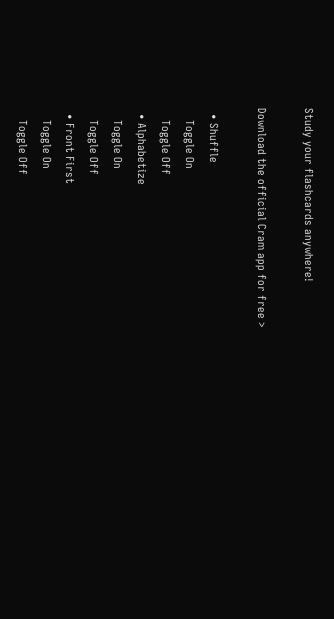Study your flashcards anywhere!

Download the official Cram app for free >

  • Shuffle
    Toggle On
    Toggle Off
  • Alphabetize
    Toggle On
    Toggle Off
  • Front First
    Toggle On
    Toggle Off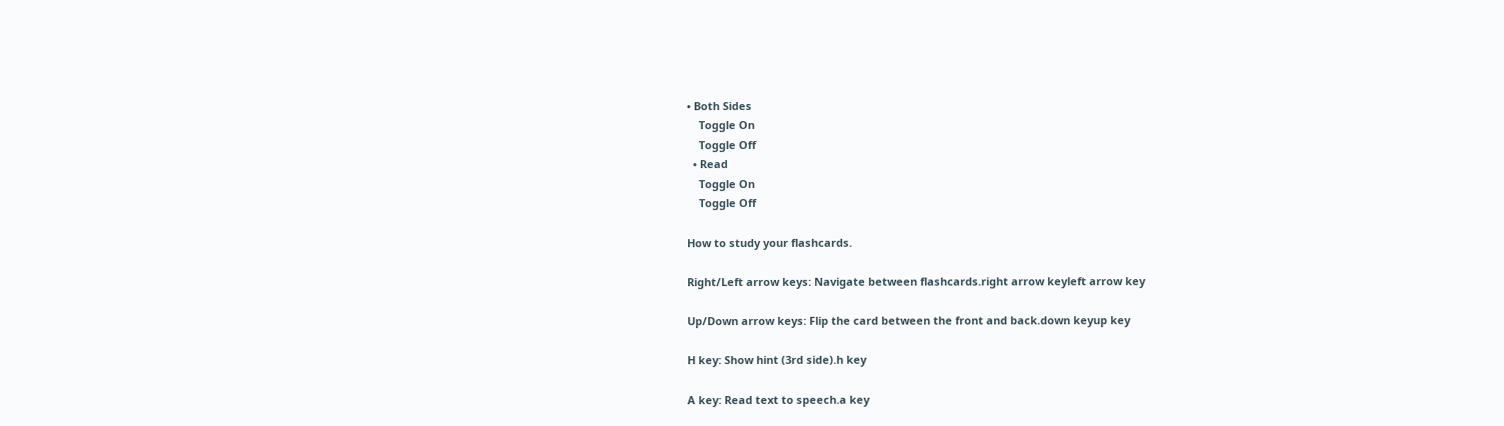• Both Sides
    Toggle On
    Toggle Off
  • Read
    Toggle On
    Toggle Off

How to study your flashcards.

Right/Left arrow keys: Navigate between flashcards.right arrow keyleft arrow key

Up/Down arrow keys: Flip the card between the front and back.down keyup key

H key: Show hint (3rd side).h key

A key: Read text to speech.a key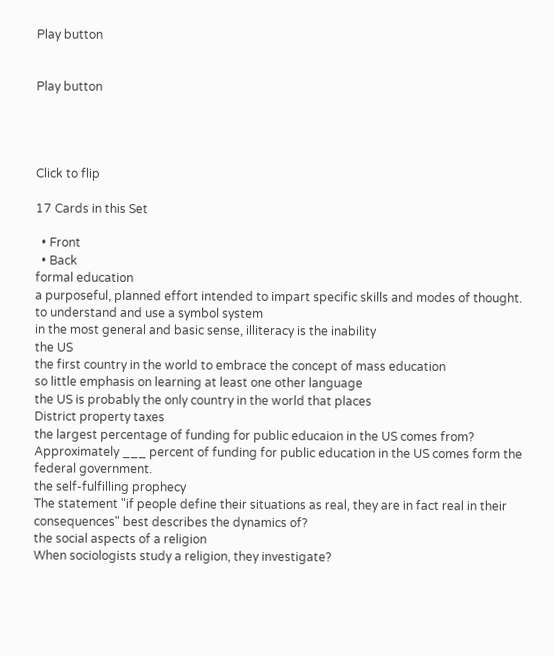Play button


Play button




Click to flip

17 Cards in this Set

  • Front
  • Back
formal education
a purposeful, planned effort intended to impart specific skills and modes of thought.
to understand and use a symbol system
in the most general and basic sense, illiteracy is the inability
the US
the first country in the world to embrace the concept of mass education
so little emphasis on learning at least one other language
the US is probably the only country in the world that places
District property taxes
the largest percentage of funding for public educaion in the US comes from?
Approximately ___ percent of funding for public education in the US comes form the federal government.
the self-fulfilling prophecy
The statement "if people define their situations as real, they are in fact real in their consequences" best describes the dynamics of?
the social aspects of a religion
When sociologists study a religion, they investigate?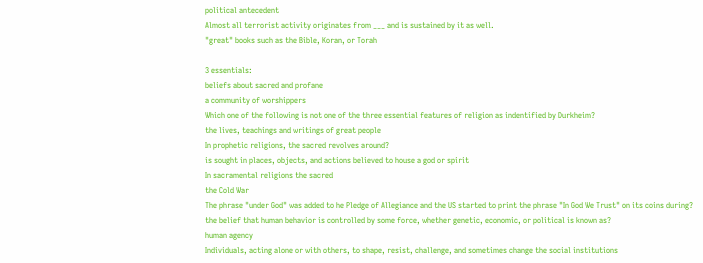political antecedent
Almost all terrorist activity originates from ___ and is sustained by it as well.
"great" books such as the Bible, Koran, or Torah

3 essentials:
beliefs about sacred and profane
a community of worshippers
Which one of the following is not one of the three essential features of religion as indentified by Durkheim?
the lives, teachings and writings of great people
In prophetic religions, the sacred revolves around?
is sought in places, objects, and actions believed to house a god or spirit
In sacramental religions the sacred
the Cold War
The phrase "under God" was added to he Pledge of Allegiance and the US started to print the phrase "In God We Trust" on its coins during?
the belief that human behavior is controlled by some force, whether genetic, economic, or political is known as?
human agency
Individuals, acting alone or with others, to shape, resist, challenge, and sometimes change the social institutions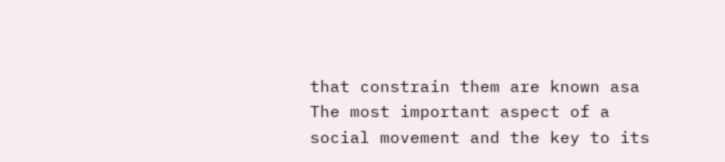that constrain them are known asa
The most important aspect of a social movement and the key to its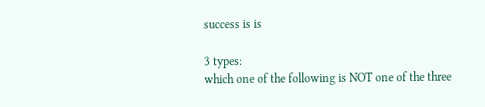success is is

3 types:
which one of the following is NOT one of the three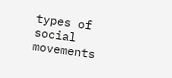types of social movements